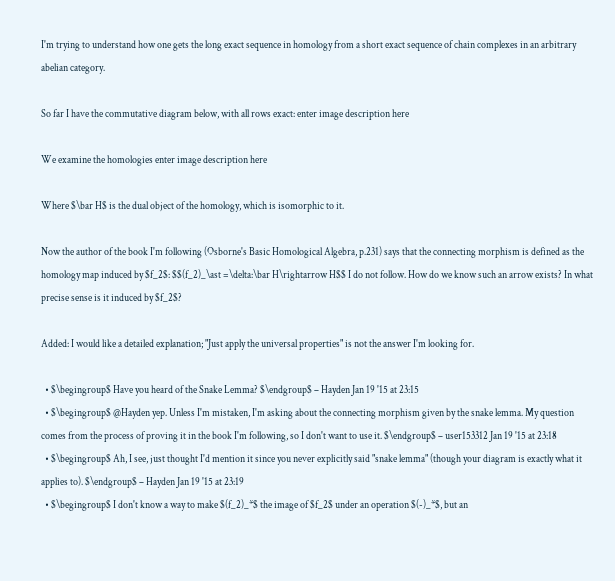I'm trying to understand how one gets the long exact sequence in homology from a short exact sequence of chain complexes in an arbitrary abelian category.

So far I have the commutative diagram below, with all rows exact: enter image description here

We examine the homologies enter image description here

Where $\bar H$ is the dual object of the homology, which is isomorphic to it.

Now the author of the book I'm following (Osborne's Basic Homological Algebra, p.231) says that the connecting morphism is defined as the homology map induced by $f_2$: $$(f_2)_\ast =\delta:\bar H\rightarrow H$$ I do not follow. How do we know such an arrow exists? In what precise sense is it induced by $f_2$?

Added: I would like a detailed explanation; "Just apply the universal properties" is not the answer I'm looking for.

  • $\begingroup$ Have you heard of the Snake Lemma? $\endgroup$ – Hayden Jan 19 '15 at 23:15
  • $\begingroup$ @Hayden yep. Unless I'm mistaken, I'm asking about the connecting morphism given by the snake lemma. My question comes from the process of proving it in the book I'm following, so I don't want to use it. $\endgroup$ – user153312 Jan 19 '15 at 23:18
  • $\begingroup$ Ah, I see, just thought I'd mention it since you never explicitly said "snake lemma" (though your diagram is exactly what it applies to). $\endgroup$ – Hayden Jan 19 '15 at 23:19
  • $\begingroup$ I don't know a way to make $(f_2)_*$ the image of $f_2$ under an operation $(-)_*$, but an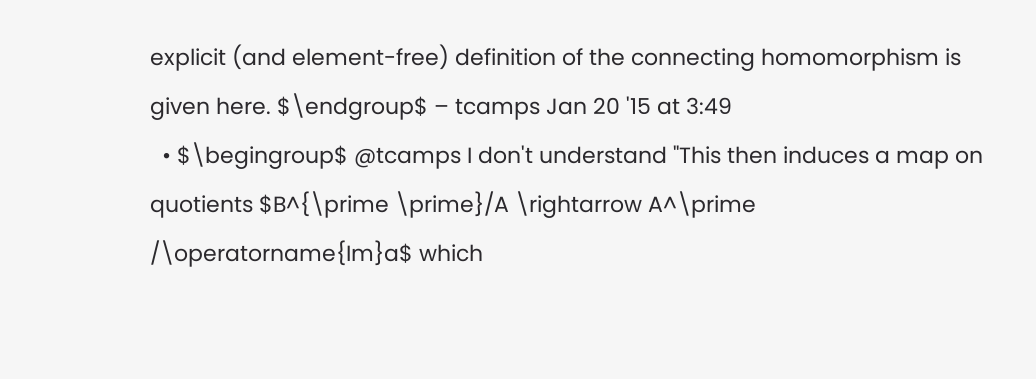explicit (and element-free) definition of the connecting homomorphism is given here. $\endgroup$ – tcamps Jan 20 '15 at 3:49
  • $\begingroup$ @tcamps I don't understand "This then induces a map on quotients $B^{\prime \prime}/A \rightarrow A^\prime /\operatorname{Im}a$ which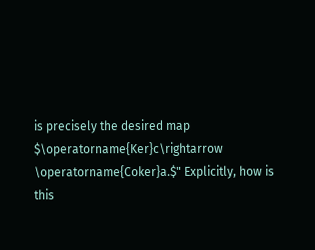is precisely the desired map $\operatorname{Ker}c\rightarrow \operatorname{Coker}a.$" Explicitly, how is this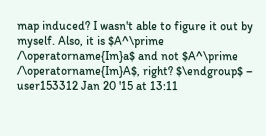map induced? I wasn't able to figure it out by myself. Also, it is $A^\prime /\operatorname{Im}a$ and not $A^\prime /\operatorname{Im}A$, right? $\endgroup$ – user153312 Jan 20 '15 at 13:11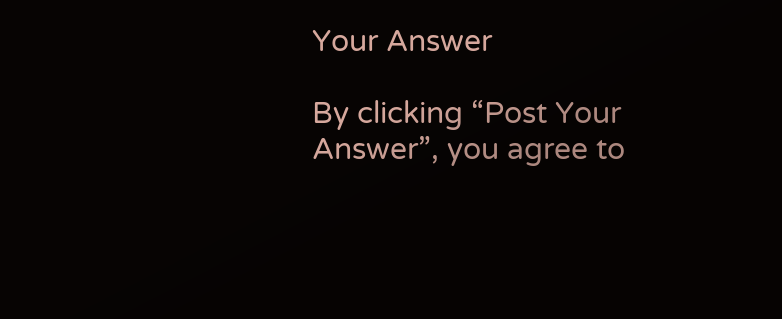Your Answer

By clicking “Post Your Answer”, you agree to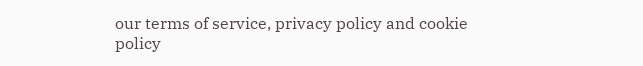our terms of service, privacy policy and cookie policy